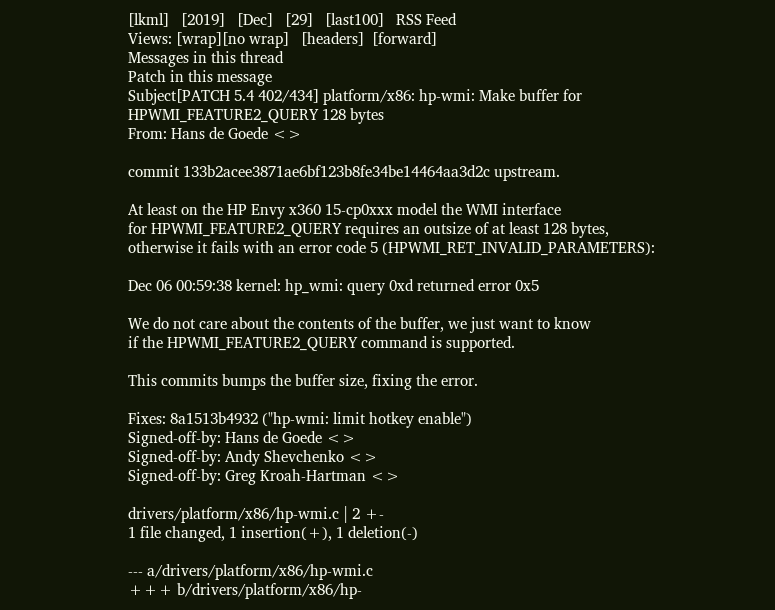[lkml]   [2019]   [Dec]   [29]   [last100]   RSS Feed
Views: [wrap][no wrap]   [headers]  [forward]
Messages in this thread
Patch in this message
Subject[PATCH 5.4 402/434] platform/x86: hp-wmi: Make buffer for HPWMI_FEATURE2_QUERY 128 bytes
From: Hans de Goede <>

commit 133b2acee3871ae6bf123b8fe34be14464aa3d2c upstream.

At least on the HP Envy x360 15-cp0xxx model the WMI interface
for HPWMI_FEATURE2_QUERY requires an outsize of at least 128 bytes,
otherwise it fails with an error code 5 (HPWMI_RET_INVALID_PARAMETERS):

Dec 06 00:59:38 kernel: hp_wmi: query 0xd returned error 0x5

We do not care about the contents of the buffer, we just want to know
if the HPWMI_FEATURE2_QUERY command is supported.

This commits bumps the buffer size, fixing the error.

Fixes: 8a1513b4932 ("hp-wmi: limit hotkey enable")
Signed-off-by: Hans de Goede <>
Signed-off-by: Andy Shevchenko <>
Signed-off-by: Greg Kroah-Hartman <>

drivers/platform/x86/hp-wmi.c | 2 +-
1 file changed, 1 insertion(+), 1 deletion(-)

--- a/drivers/platform/x86/hp-wmi.c
+++ b/drivers/platform/x86/hp-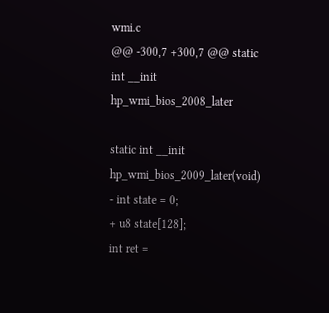wmi.c
@@ -300,7 +300,7 @@ static int __init hp_wmi_bios_2008_later

static int __init hp_wmi_bios_2009_later(void)
- int state = 0;
+ u8 state[128];
int ret =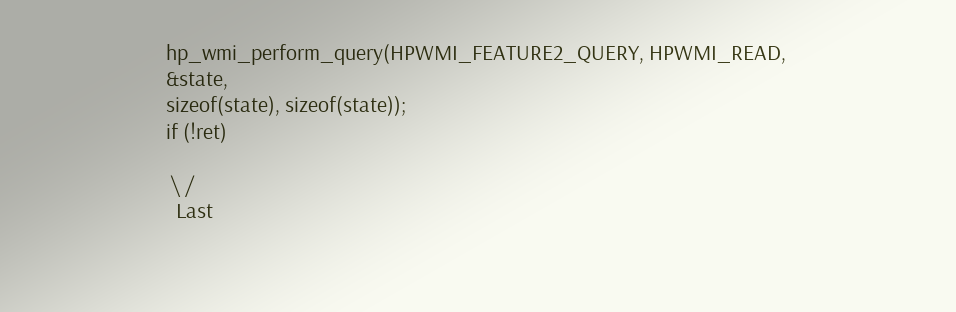hp_wmi_perform_query(HPWMI_FEATURE2_QUERY, HPWMI_READ, &state,
sizeof(state), sizeof(state));
if (!ret)

 \ /
  Last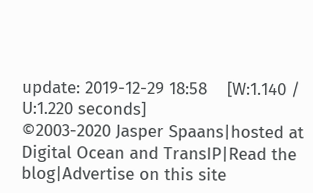update: 2019-12-29 18:58    [W:1.140 / U:1.220 seconds]
©2003-2020 Jasper Spaans|hosted at Digital Ocean and TransIP|Read the blog|Advertise on this site